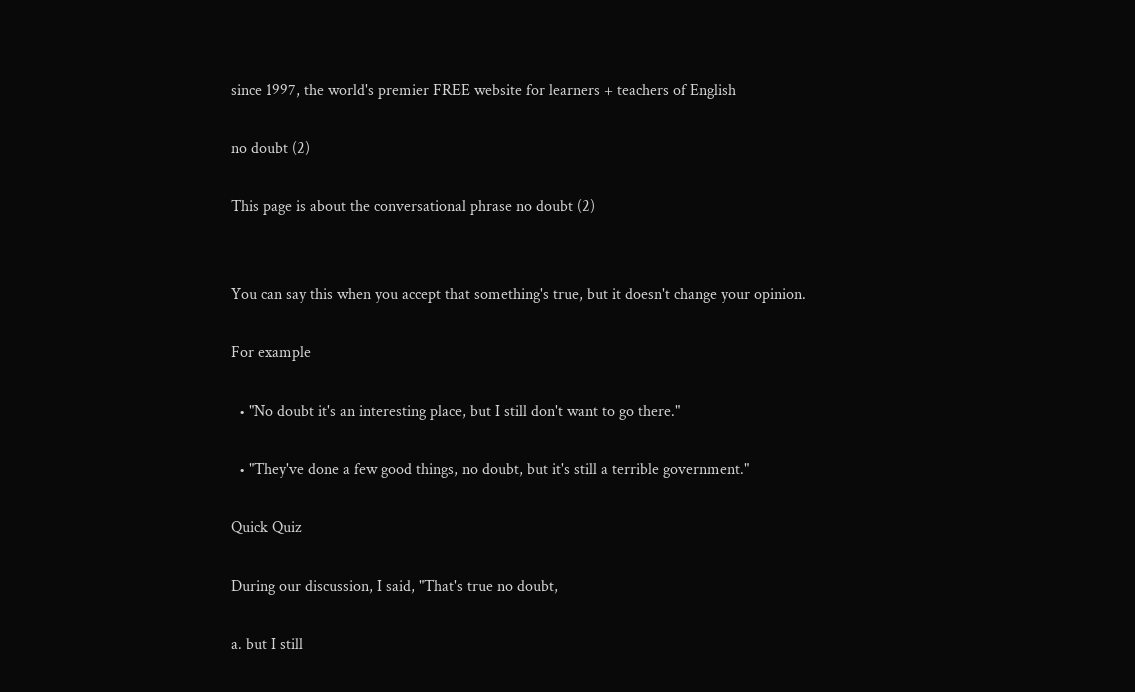since 1997, the world's premier FREE website for learners + teachers of English

no doubt (2)

This page is about the conversational phrase no doubt (2)


You can say this when you accept that something's true, but it doesn't change your opinion.

For example

  • "No doubt it's an interesting place, but I still don't want to go there."

  • "They've done a few good things, no doubt, but it's still a terrible government."

Quick Quiz

During our discussion, I said, "That's true no doubt,

a. but I still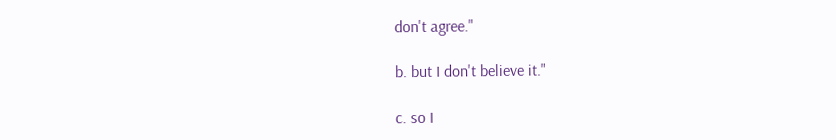don't agree."

b. but I don't believe it."

c. so I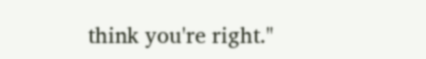think you're right."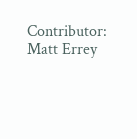Contributor: Matt Errey